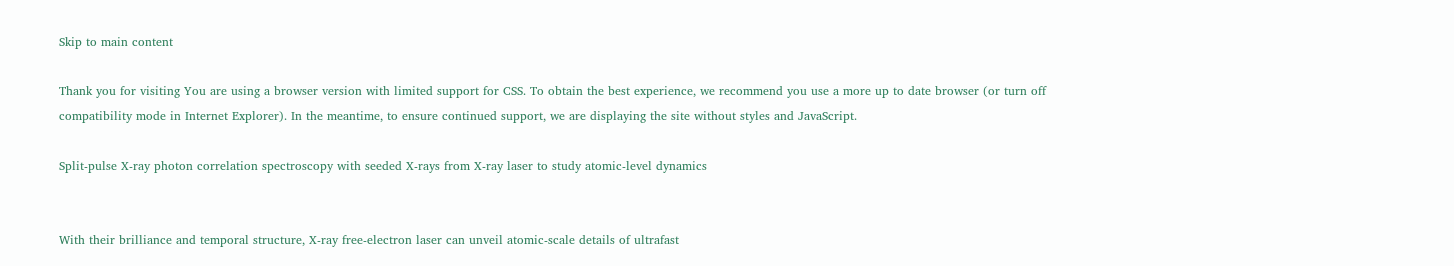Skip to main content

Thank you for visiting You are using a browser version with limited support for CSS. To obtain the best experience, we recommend you use a more up to date browser (or turn off compatibility mode in Internet Explorer). In the meantime, to ensure continued support, we are displaying the site without styles and JavaScript.

Split-pulse X-ray photon correlation spectroscopy with seeded X-rays from X-ray laser to study atomic-level dynamics


With their brilliance and temporal structure, X-ray free-electron laser can unveil atomic-scale details of ultrafast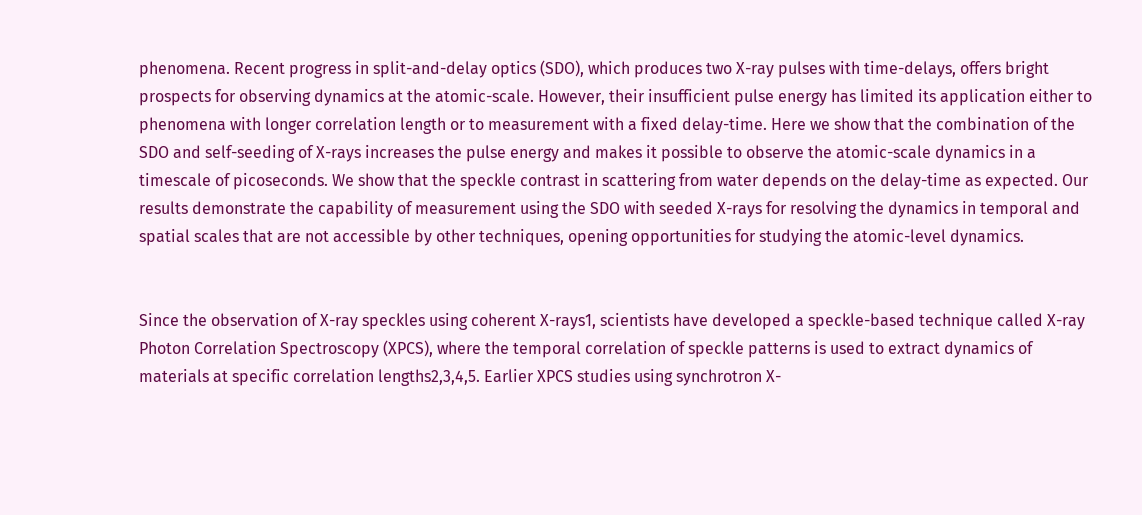phenomena. Recent progress in split-and-delay optics (SDO), which produces two X-ray pulses with time-delays, offers bright prospects for observing dynamics at the atomic-scale. However, their insufficient pulse energy has limited its application either to phenomena with longer correlation length or to measurement with a fixed delay-time. Here we show that the combination of the SDO and self-seeding of X-rays increases the pulse energy and makes it possible to observe the atomic-scale dynamics in a timescale of picoseconds. We show that the speckle contrast in scattering from water depends on the delay-time as expected. Our results demonstrate the capability of measurement using the SDO with seeded X-rays for resolving the dynamics in temporal and spatial scales that are not accessible by other techniques, opening opportunities for studying the atomic-level dynamics.


Since the observation of X-ray speckles using coherent X-rays1, scientists have developed a speckle-based technique called X-ray Photon Correlation Spectroscopy (XPCS), where the temporal correlation of speckle patterns is used to extract dynamics of materials at specific correlation lengths2,3,4,5. Earlier XPCS studies using synchrotron X-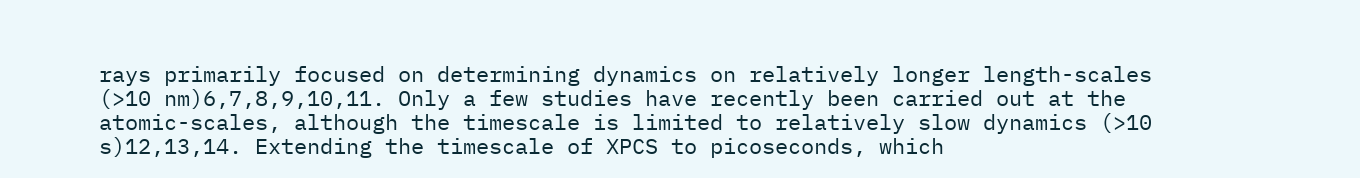rays primarily focused on determining dynamics on relatively longer length-scales (>10 nm)6,7,8,9,10,11. Only a few studies have recently been carried out at the atomic-scales, although the timescale is limited to relatively slow dynamics (>10 s)12,13,14. Extending the timescale of XPCS to picoseconds, which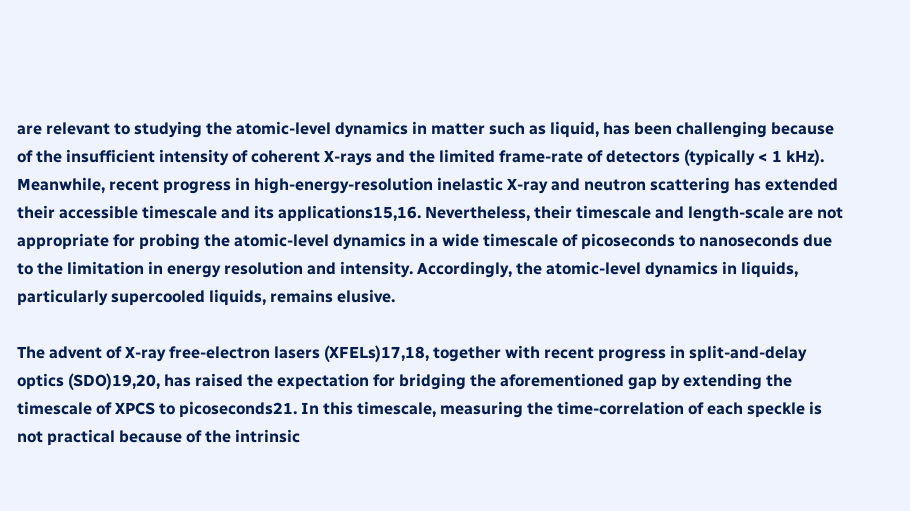are relevant to studying the atomic-level dynamics in matter such as liquid, has been challenging because of the insufficient intensity of coherent X-rays and the limited frame-rate of detectors (typically < 1 kHz). Meanwhile, recent progress in high-energy-resolution inelastic X-ray and neutron scattering has extended their accessible timescale and its applications15,16. Nevertheless, their timescale and length-scale are not appropriate for probing the atomic-level dynamics in a wide timescale of picoseconds to nanoseconds due to the limitation in energy resolution and intensity. Accordingly, the atomic-level dynamics in liquids, particularly supercooled liquids, remains elusive.

The advent of X-ray free-electron lasers (XFELs)17,18, together with recent progress in split-and-delay optics (SDO)19,20, has raised the expectation for bridging the aforementioned gap by extending the timescale of XPCS to picoseconds21. In this timescale, measuring the time-correlation of each speckle is not practical because of the intrinsic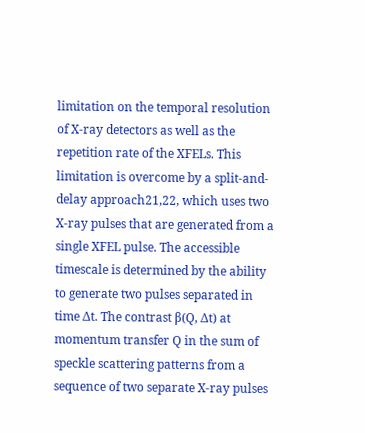limitation on the temporal resolution of X-ray detectors as well as the repetition rate of the XFELs. This limitation is overcome by a split-and-delay approach21,22, which uses two X-ray pulses that are generated from a single XFEL pulse. The accessible timescale is determined by the ability to generate two pulses separated in time Δt. The contrast β(Q, Δt) at momentum transfer Q in the sum of speckle scattering patterns from a sequence of two separate X-ray pulses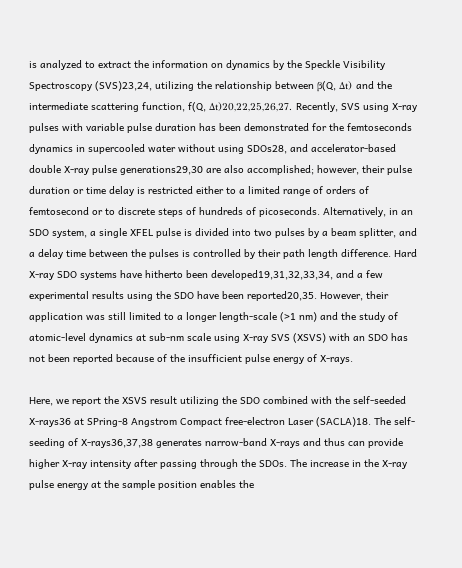is analyzed to extract the information on dynamics by the Speckle Visibility Spectroscopy (SVS)23,24, utilizing the relationship between β(Q, Δt) and the intermediate scattering function, f(Q, Δt)20,22,25,26,27. Recently, SVS using X-ray pulses with variable pulse duration has been demonstrated for the femtoseconds dynamics in supercooled water without using SDOs28, and accelerator-based double X-ray pulse generations29,30 are also accomplished; however, their pulse duration or time delay is restricted either to a limited range of orders of femtosecond or to discrete steps of hundreds of picoseconds. Alternatively, in an SDO system, a single XFEL pulse is divided into two pulses by a beam splitter, and a delay time between the pulses is controlled by their path length difference. Hard X-ray SDO systems have hitherto been developed19,31,32,33,34, and a few experimental results using the SDO have been reported20,35. However, their application was still limited to a longer length-scale (>1 nm) and the study of atomic-level dynamics at sub-nm scale using X-ray SVS (XSVS) with an SDO has not been reported because of the insufficient pulse energy of X-rays.

Here, we report the XSVS result utilizing the SDO combined with the self-seeded X-rays36 at SPring-8 Angstrom Compact free-electron Laser (SACLA)18. The self-seeding of X-rays36,37,38 generates narrow-band X-rays and thus can provide higher X-ray intensity after passing through the SDOs. The increase in the X-ray pulse energy at the sample position enables the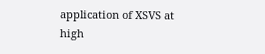application of XSVS at high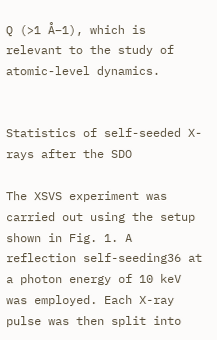Q (>1 Å−1), which is relevant to the study of atomic-level dynamics.


Statistics of self-seeded X-rays after the SDO

The XSVS experiment was carried out using the setup shown in Fig. 1. A reflection self-seeding36 at a photon energy of 10 keV was employed. Each X-ray pulse was then split into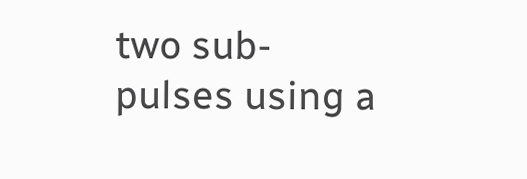two sub-pulses using a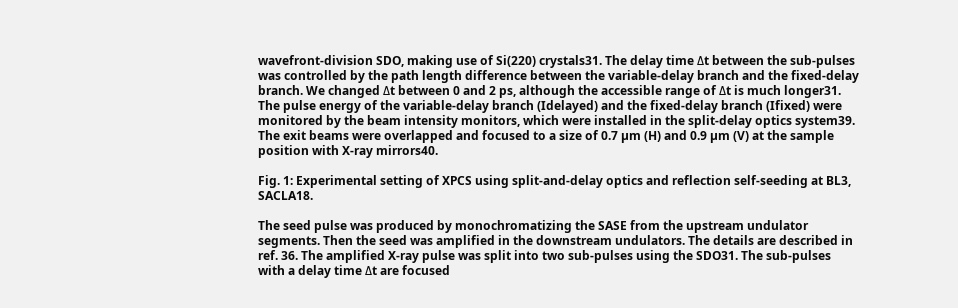wavefront-division SDO, making use of Si(220) crystals31. The delay time Δt between the sub-pulses was controlled by the path length difference between the variable-delay branch and the fixed-delay branch. We changed Δt between 0 and 2 ps, although the accessible range of Δt is much longer31. The pulse energy of the variable-delay branch (Idelayed) and the fixed-delay branch (Ifixed) were monitored by the beam intensity monitors, which were installed in the split-delay optics system39. The exit beams were overlapped and focused to a size of 0.7 µm (H) and 0.9 µm (V) at the sample position with X-ray mirrors40.

Fig. 1: Experimental setting of XPCS using split-and-delay optics and reflection self-seeding at BL3, SACLA18.

The seed pulse was produced by monochromatizing the SASE from the upstream undulator segments. Then the seed was amplified in the downstream undulators. The details are described in ref. 36. The amplified X-ray pulse was split into two sub-pulses using the SDO31. The sub-pulses with a delay time Δt are focused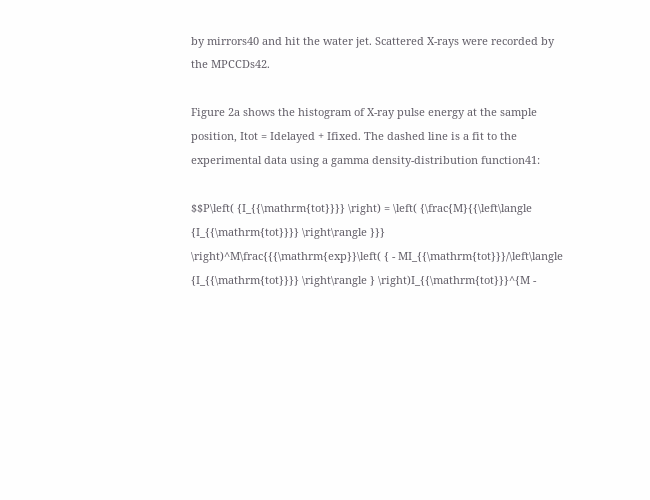by mirrors40 and hit the water jet. Scattered X-rays were recorded by the MPCCDs42.

Figure 2a shows the histogram of X-ray pulse energy at the sample position, Itot = Idelayed + Ifixed. The dashed line is a fit to the experimental data using a gamma density-distribution function41:

$$P\left( {I_{{\mathrm{tot}}}} \right) = \left( {\frac{M}{{\left\langle {I_{{\mathrm{tot}}}} \right\rangle }}} \right)^M\frac{{{\mathrm{exp}}\left( { - MI_{{\mathrm{tot}}}/\left\langle {I_{{\mathrm{tot}}}} \right\rangle } \right)I_{{\mathrm{tot}}}^{M -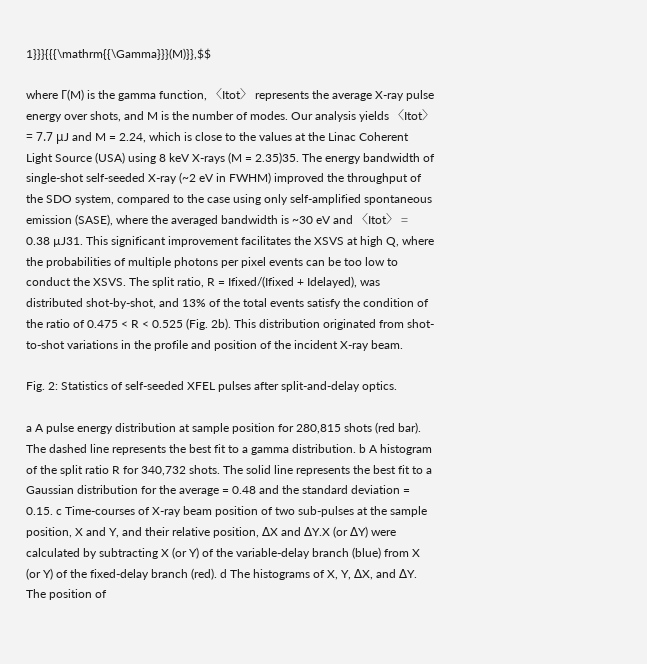1}}}{{{\mathrm{{\Gamma}}}(M)}},$$

where Γ(M) is the gamma function, 〈Itot〉 represents the average X-ray pulse energy over shots, and M is the number of modes. Our analysis yields 〈Itot〉 = 7.7 μJ and M = 2.24, which is close to the values at the Linac Coherent Light Source (USA) using 8 keV X-rays (M = 2.35)35. The energy bandwidth of single-shot self-seeded X-ray (~2 eV in FWHM) improved the throughput of the SDO system, compared to the case using only self-amplified spontaneous emission (SASE), where the averaged bandwidth is ~30 eV and 〈Itot〉 = 0.38 µJ31. This significant improvement facilitates the XSVS at high Q, where the probabilities of multiple photons per pixel events can be too low to conduct the XSVS. The split ratio, R = Ifixed/(Ifixed + Idelayed), was distributed shot-by-shot, and 13% of the total events satisfy the condition of the ratio of 0.475 < R < 0.525 (Fig. 2b). This distribution originated from shot-to-shot variations in the profile and position of the incident X-ray beam.

Fig. 2: Statistics of self-seeded XFEL pulses after split-and-delay optics.

a A pulse energy distribution at sample position for 280,815 shots (red bar). The dashed line represents the best fit to a gamma distribution. b A histogram of the split ratio R for 340,732 shots. The solid line represents the best fit to a Gaussian distribution for the average = 0.48 and the standard deviation = 0.15. c Time-courses of X-ray beam position of two sub-pulses at the sample position, X and Y, and their relative position, ∆X and ∆Y.X (or ∆Y) were calculated by subtracting X (or Y) of the variable-delay branch (blue) from X (or Y) of the fixed-delay branch (red). d The histograms of X, Y, ∆X, and ∆Y. The position of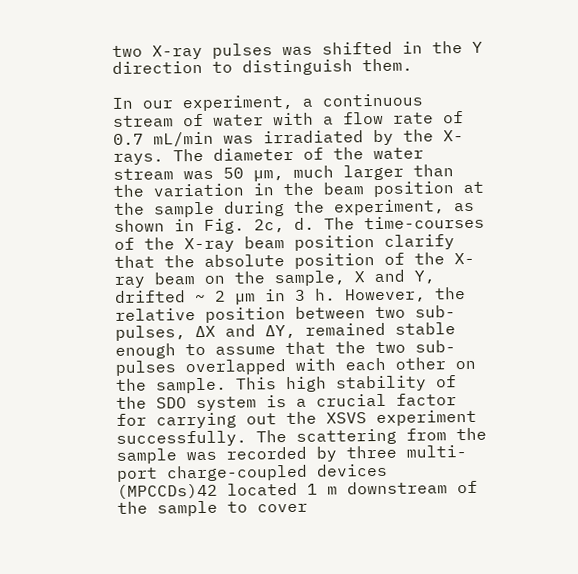two X-ray pulses was shifted in the Y direction to distinguish them.

In our experiment, a continuous stream of water with a flow rate of 0.7 mL/min was irradiated by the X-rays. The diameter of the water stream was 50 µm, much larger than the variation in the beam position at the sample during the experiment, as shown in Fig. 2c, d. The time-courses of the X-ray beam position clarify that the absolute position of the X-ray beam on the sample, X and Y, drifted ~ 2 µm in 3 h. However, the relative position between two sub-pulses, ∆X and ∆Y, remained stable enough to assume that the two sub-pulses overlapped with each other on the sample. This high stability of the SDO system is a crucial factor for carrying out the XSVS experiment successfully. The scattering from the sample was recorded by three multi-port charge-coupled devices (MPCCDs)42 located 1 m downstream of the sample to cover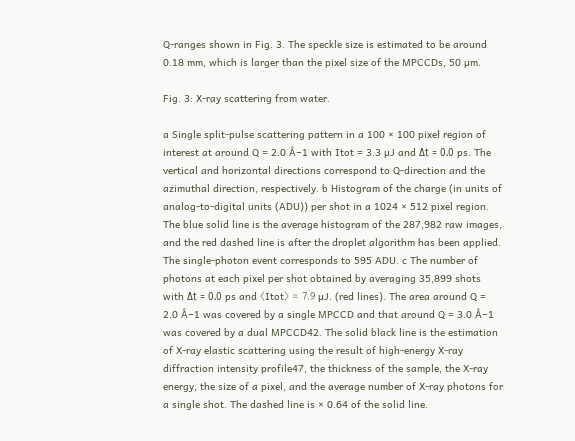Q-ranges shown in Fig. 3. The speckle size is estimated to be around 0.18 mm, which is larger than the pixel size of the MPCCDs, 50 µm.

Fig. 3: X-ray scattering from water.

a Single split-pulse scattering pattern in a 100 × 100 pixel region of interest at around Q = 2.0 Å−1 with Itot = 3.3 µJ and Δt = 0.0 ps. The vertical and horizontal directions correspond to Q-direction and the azimuthal direction, respectively. b Histogram of the charge (in units of analog-to-digital units (ADU)) per shot in a 1024 × 512 pixel region. The blue solid line is the average histogram of the 287,982 raw images, and the red dashed line is after the droplet algorithm has been applied. The single-photon event corresponds to 595 ADU. c The number of photons at each pixel per shot obtained by averaging 35,899 shots with Δt = 0.0 ps and 〈Itot〉 = 7.9 µJ. (red lines). The area around Q = 2.0 Å−1 was covered by a single MPCCD and that around Q = 3.0 Å−1 was covered by a dual MPCCD42. The solid black line is the estimation of X-ray elastic scattering using the result of high-energy X-ray diffraction intensity profile47, the thickness of the sample, the X-ray energy, the size of a pixel, and the average number of X-ray photons for a single shot. The dashed line is × 0.64 of the solid line.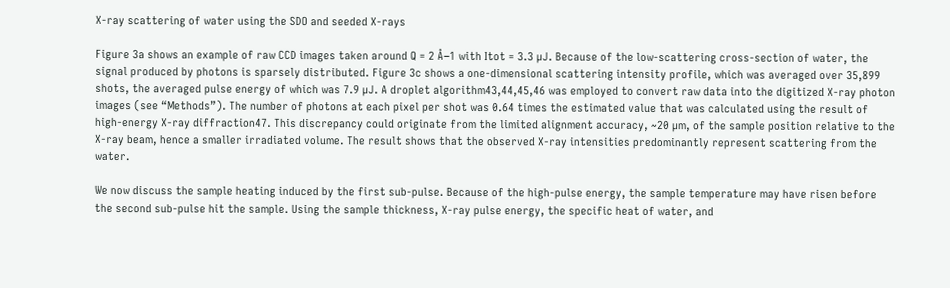X-ray scattering of water using the SDO and seeded X-rays

Figure 3a shows an example of raw CCD images taken around Q = 2 Å−1 with Itot = 3.3 µJ. Because of the low-scattering cross-section of water, the signal produced by photons is sparsely distributed. Figure 3c shows a one-dimensional scattering intensity profile, which was averaged over 35,899 shots, the averaged pulse energy of which was 7.9 µJ. A droplet algorithm43,44,45,46 was employed to convert raw data into the digitized X-ray photon images (see “Methods”). The number of photons at each pixel per shot was 0.64 times the estimated value that was calculated using the result of high-energy X-ray diffraction47. This discrepancy could originate from the limited alignment accuracy, ~20 µm, of the sample position relative to the X-ray beam, hence a smaller irradiated volume. The result shows that the observed X-ray intensities predominantly represent scattering from the water.

We now discuss the sample heating induced by the first sub-pulse. Because of the high-pulse energy, the sample temperature may have risen before the second sub-pulse hit the sample. Using the sample thickness, X-ray pulse energy, the specific heat of water, and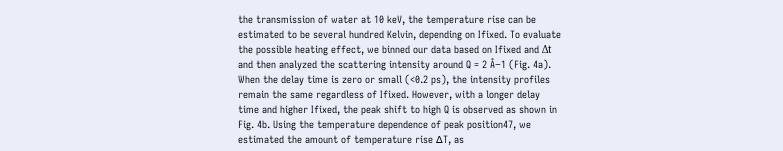the transmission of water at 10 keV, the temperature rise can be estimated to be several hundred Kelvin, depending on Ifixed. To evaluate the possible heating effect, we binned our data based on Ifixed and Δt and then analyzed the scattering intensity around Q = 2 Å−1 (Fig. 4a). When the delay time is zero or small (<0.2 ps), the intensity profiles remain the same regardless of Ifixed. However, with a longer delay time and higher Ifixed, the peak shift to high Q is observed as shown in Fig. 4b. Using the temperature dependence of peak position47, we estimated the amount of temperature rise ∆T, as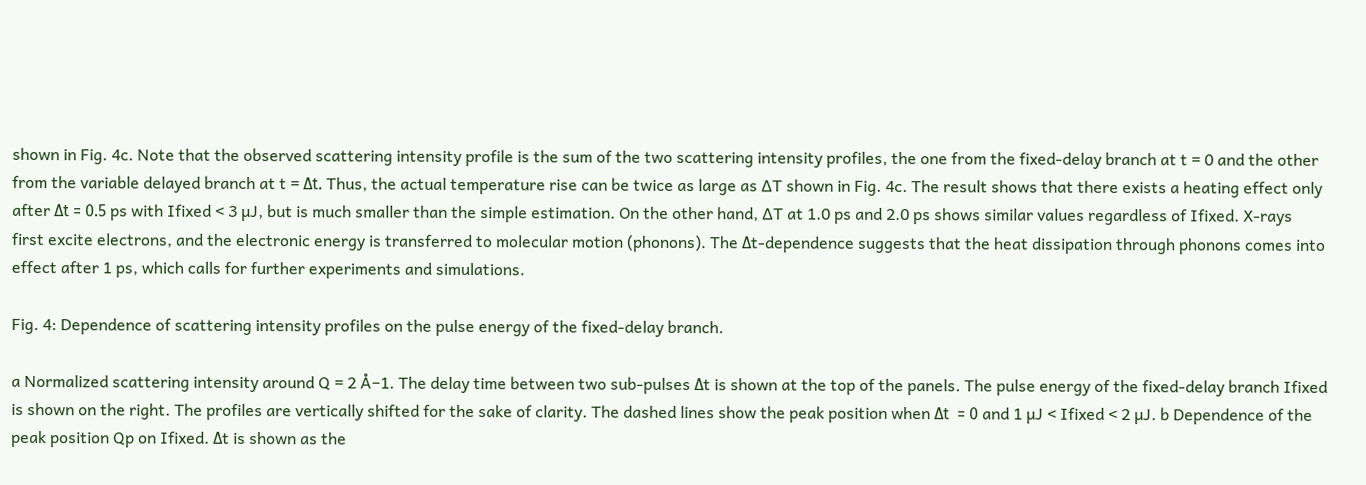shown in Fig. 4c. Note that the observed scattering intensity profile is the sum of the two scattering intensity profiles, the one from the fixed-delay branch at t = 0 and the other from the variable delayed branch at t = Δt. Thus, the actual temperature rise can be twice as large as ∆T shown in Fig. 4c. The result shows that there exists a heating effect only after Δt = 0.5 ps with Ifixed < 3 µJ, but is much smaller than the simple estimation. On the other hand, ∆T at 1.0 ps and 2.0 ps shows similar values regardless of Ifixed. X-rays first excite electrons, and the electronic energy is transferred to molecular motion (phonons). The Δt-dependence suggests that the heat dissipation through phonons comes into effect after 1 ps, which calls for further experiments and simulations.

Fig. 4: Dependence of scattering intensity profiles on the pulse energy of the fixed-delay branch.

a Normalized scattering intensity around Q = 2 Å−1. The delay time between two sub-pulses Δt is shown at the top of the panels. The pulse energy of the fixed-delay branch Ifixed is shown on the right. The profiles are vertically shifted for the sake of clarity. The dashed lines show the peak position when Δt  = 0 and 1 µJ < Ifixed < 2 µJ. b Dependence of the peak position Qp on Ifixed. Δt is shown as the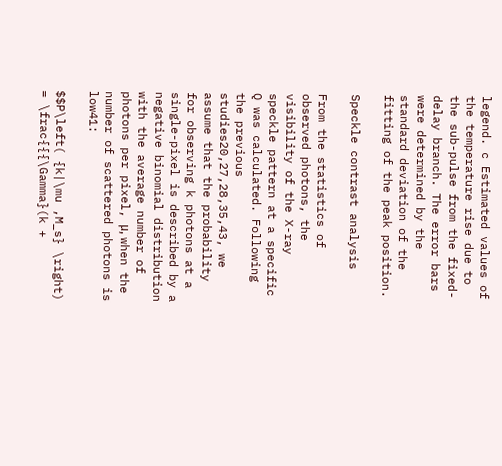legend. c Estimated values of the temperature rise due to the sub-pulse from the fixed-delay branch. The error bars were determined by the standard deviation of the fitting of the peak position.

Speckle contrast analysis

From the statistics of observed photons, the visibility of the X-ray speckle pattern at a specific Q was calculated. Following the previous studies20,27,28,35,43, we assume that the probability for observing k photons at a single-pixel is described by a negative binomial distribution with the average number of photons per pixel, μ, when the number of scattered photons is low41:

$$P\left( {k|\mu ,M_s} \right) = \frac{{{\Gamma}(k +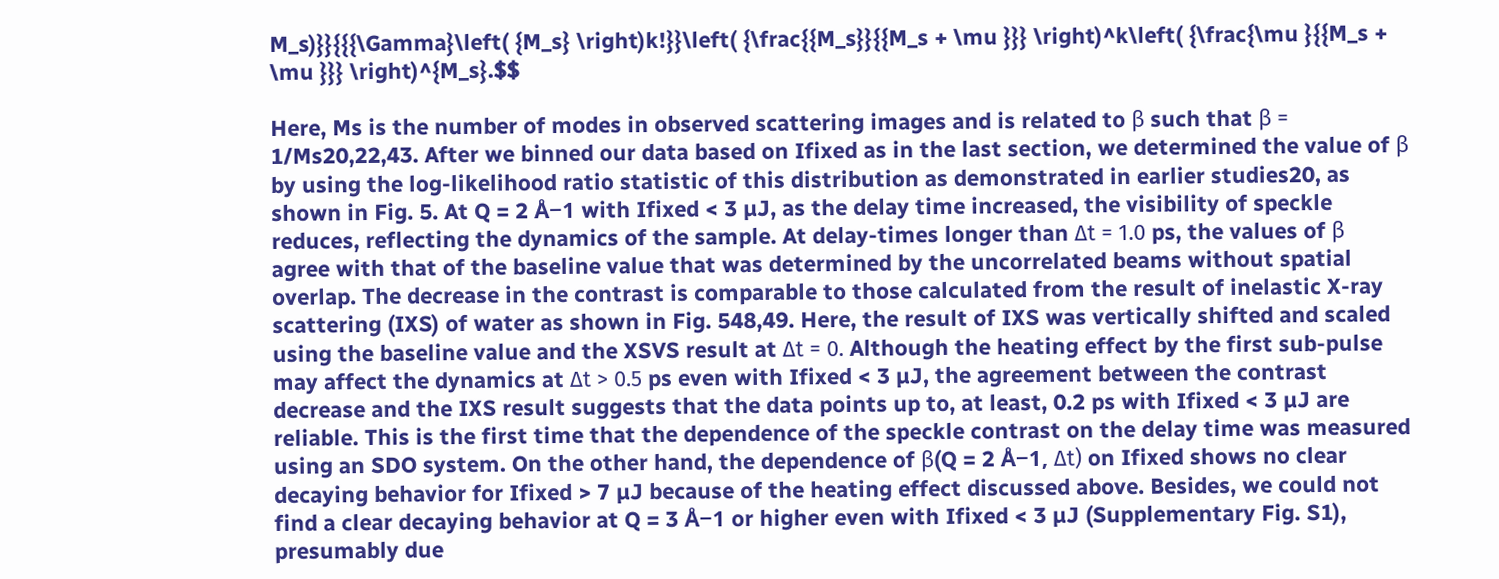M_s)}}{{{\Gamma}\left( {M_s} \right)k!}}\left( {\frac{{M_s}}{{M_s + \mu }}} \right)^k\left( {\frac{\mu }{{M_s + \mu }}} \right)^{M_s}.$$

Here, Ms is the number of modes in observed scattering images and is related to β such that β = 1/Ms20,22,43. After we binned our data based on Ifixed as in the last section, we determined the value of β by using the log-likelihood ratio statistic of this distribution as demonstrated in earlier studies20, as shown in Fig. 5. At Q = 2 Å−1 with Ifixed < 3 µJ, as the delay time increased, the visibility of speckle reduces, reflecting the dynamics of the sample. At delay-times longer than Δt = 1.0 ps, the values of β agree with that of the baseline value that was determined by the uncorrelated beams without spatial overlap. The decrease in the contrast is comparable to those calculated from the result of inelastic X-ray scattering (IXS) of water as shown in Fig. 548,49. Here, the result of IXS was vertically shifted and scaled using the baseline value and the XSVS result at Δt = 0. Although the heating effect by the first sub-pulse may affect the dynamics at Δt > 0.5 ps even with Ifixed < 3 µJ, the agreement between the contrast decrease and the IXS result suggests that the data points up to, at least, 0.2 ps with Ifixed < 3 µJ are reliable. This is the first time that the dependence of the speckle contrast on the delay time was measured using an SDO system. On the other hand, the dependence of β(Q = 2 Å−1, Δt) on Ifixed shows no clear decaying behavior for Ifixed > 7 µJ because of the heating effect discussed above. Besides, we could not find a clear decaying behavior at Q = 3 Å−1 or higher even with Ifixed < 3 µJ (Supplementary Fig. S1), presumably due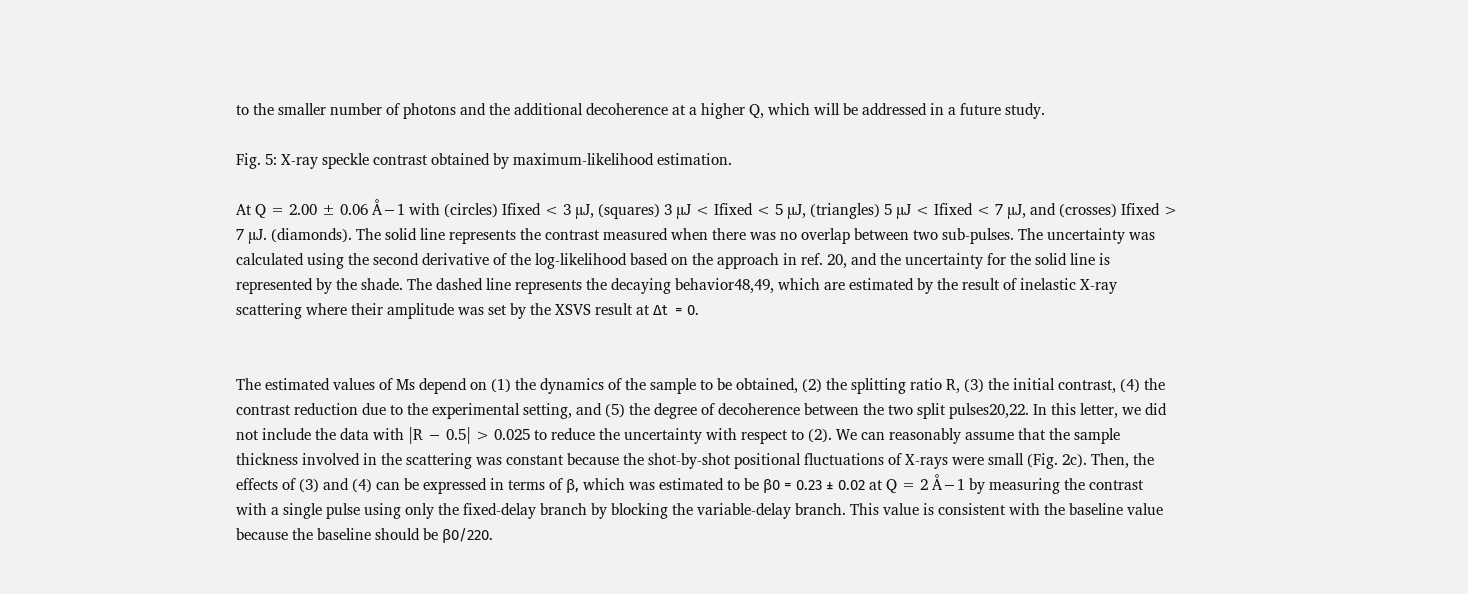to the smaller number of photons and the additional decoherence at a higher Q, which will be addressed in a future study.

Fig. 5: X-ray speckle contrast obtained by maximum-likelihood estimation.

At Q = 2.00 ± 0.06 Å−1 with (circles) Ifixed < 3 µJ, (squares) 3 µJ < Ifixed < 5 µJ, (triangles) 5 µJ < Ifixed < 7 µJ, and (crosses) Ifixed > 7 µJ. (diamonds). The solid line represents the contrast measured when there was no overlap between two sub-pulses. The uncertainty was calculated using the second derivative of the log-likelihood based on the approach in ref. 20, and the uncertainty for the solid line is represented by the shade. The dashed line represents the decaying behavior48,49, which are estimated by the result of inelastic X-ray scattering where their amplitude was set by the XSVS result at Δt  = 0.


The estimated values of Ms depend on (1) the dynamics of the sample to be obtained, (2) the splitting ratio R, (3) the initial contrast, (4) the contrast reduction due to the experimental setting, and (5) the degree of decoherence between the two split pulses20,22. In this letter, we did not include the data with |R − 0.5| > 0.025 to reduce the uncertainty with respect to (2). We can reasonably assume that the sample thickness involved in the scattering was constant because the shot-by-shot positional fluctuations of X-rays were small (Fig. 2c). Then, the effects of (3) and (4) can be expressed in terms of β, which was estimated to be β0 = 0.23 ± 0.02 at Q = 2 Å−1 by measuring the contrast with a single pulse using only the fixed-delay branch by blocking the variable-delay branch. This value is consistent with the baseline value because the baseline should be β0/220.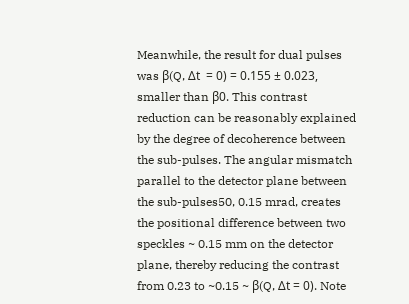Meanwhile, the result for dual pulses was β(Q, Δt  = 0) = 0.155 ± 0.023, smaller than β0. This contrast reduction can be reasonably explained by the degree of decoherence between the sub-pulses. The angular mismatch parallel to the detector plane between the sub-pulses50, 0.15 mrad, creates the positional difference between two speckles ~ 0.15 mm on the detector plane, thereby reducing the contrast from 0.23 to ~0.15 ~ β(Q, Δt = 0). Note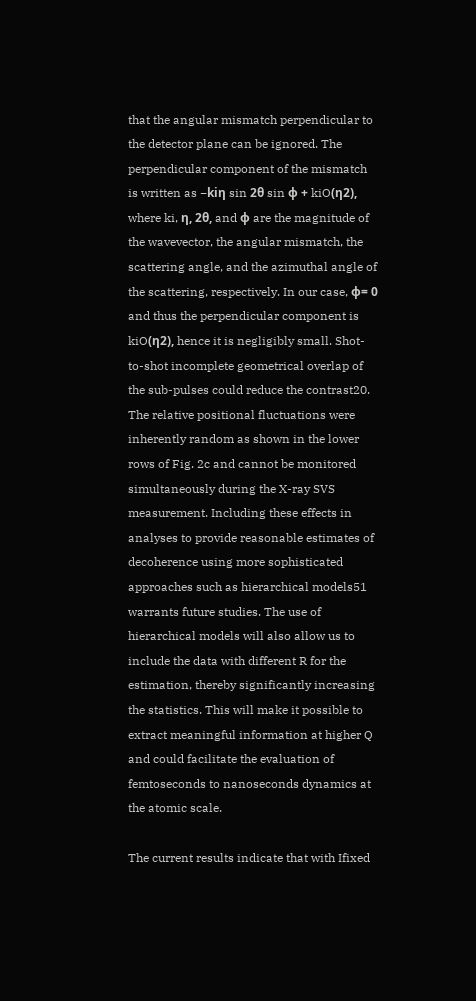that the angular mismatch perpendicular to the detector plane can be ignored. The perpendicular component of the mismatch is written as −kiη sin 2θ sin φ + kiO(η2), where ki, η, 2θ, and φ are the magnitude of the wavevector, the angular mismatch, the scattering angle, and the azimuthal angle of the scattering, respectively. In our case, φ= 0 and thus the perpendicular component is kiO(η2), hence it is negligibly small. Shot-to-shot incomplete geometrical overlap of the sub-pulses could reduce the contrast20. The relative positional fluctuations were inherently random as shown in the lower rows of Fig. 2c and cannot be monitored simultaneously during the X-ray SVS measurement. Including these effects in analyses to provide reasonable estimates of decoherence using more sophisticated approaches such as hierarchical models51 warrants future studies. The use of hierarchical models will also allow us to include the data with different R for the estimation, thereby significantly increasing the statistics. This will make it possible to extract meaningful information at higher Q and could facilitate the evaluation of femtoseconds to nanoseconds dynamics at the atomic scale.

The current results indicate that with Ifixed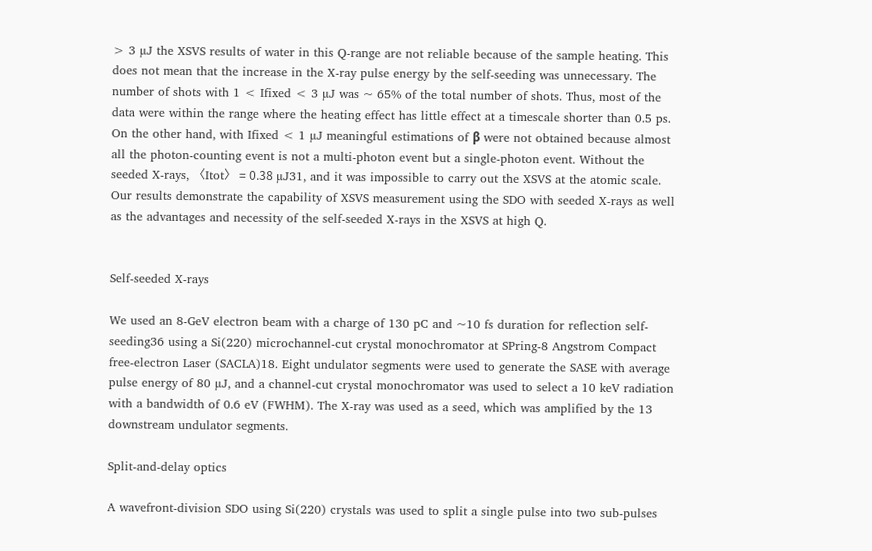> 3 µJ the XSVS results of water in this Q-range are not reliable because of the sample heating. This does not mean that the increase in the X-ray pulse energy by the self-seeding was unnecessary. The number of shots with 1 < Ifixed < 3 µJ was ~ 65% of the total number of shots. Thus, most of the data were within the range where the heating effect has little effect at a timescale shorter than 0.5 ps. On the other hand, with Ifixed < 1 µJ meaningful estimations of β were not obtained because almost all the photon-counting event is not a multi-photon event but a single-photon event. Without the seeded X-rays, 〈Itot〉 = 0.38 µJ31, and it was impossible to carry out the XSVS at the atomic scale. Our results demonstrate the capability of XSVS measurement using the SDO with seeded X-rays as well as the advantages and necessity of the self-seeded X-rays in the XSVS at high Q.


Self-seeded X-rays

We used an 8-GeV electron beam with a charge of 130 pC and ~10 fs duration for reflection self-seeding36 using a Si(220) microchannel-cut crystal monochromator at SPring-8 Angstrom Compact free-electron Laser (SACLA)18. Eight undulator segments were used to generate the SASE with average pulse energy of 80 µJ, and a channel-cut crystal monochromator was used to select a 10 keV radiation with a bandwidth of 0.6 eV (FWHM). The X-ray was used as a seed, which was amplified by the 13 downstream undulator segments.

Split-and-delay optics

A wavefront-division SDO using Si(220) crystals was used to split a single pulse into two sub-pulses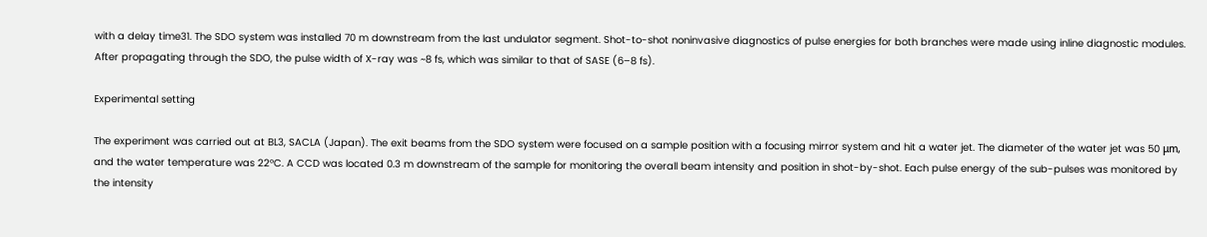with a delay time31. The SDO system was installed 70 m downstream from the last undulator segment. Shot-to-shot noninvasive diagnostics of pulse energies for both branches were made using inline diagnostic modules. After propagating through the SDO, the pulse width of X-ray was ~8 fs, which was similar to that of SASE (6–8 fs).

Experimental setting

The experiment was carried out at BL3, SACLA (Japan). The exit beams from the SDO system were focused on a sample position with a focusing mirror system and hit a water jet. The diameter of the water jet was 50 μm, and the water temperature was 22°C. A CCD was located 0.3 m downstream of the sample for monitoring the overall beam intensity and position in shot-by-shot. Each pulse energy of the sub-pulses was monitored by the intensity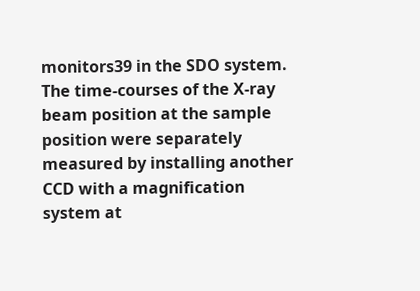monitors39 in the SDO system. The time-courses of the X-ray beam position at the sample position were separately measured by installing another CCD with a magnification system at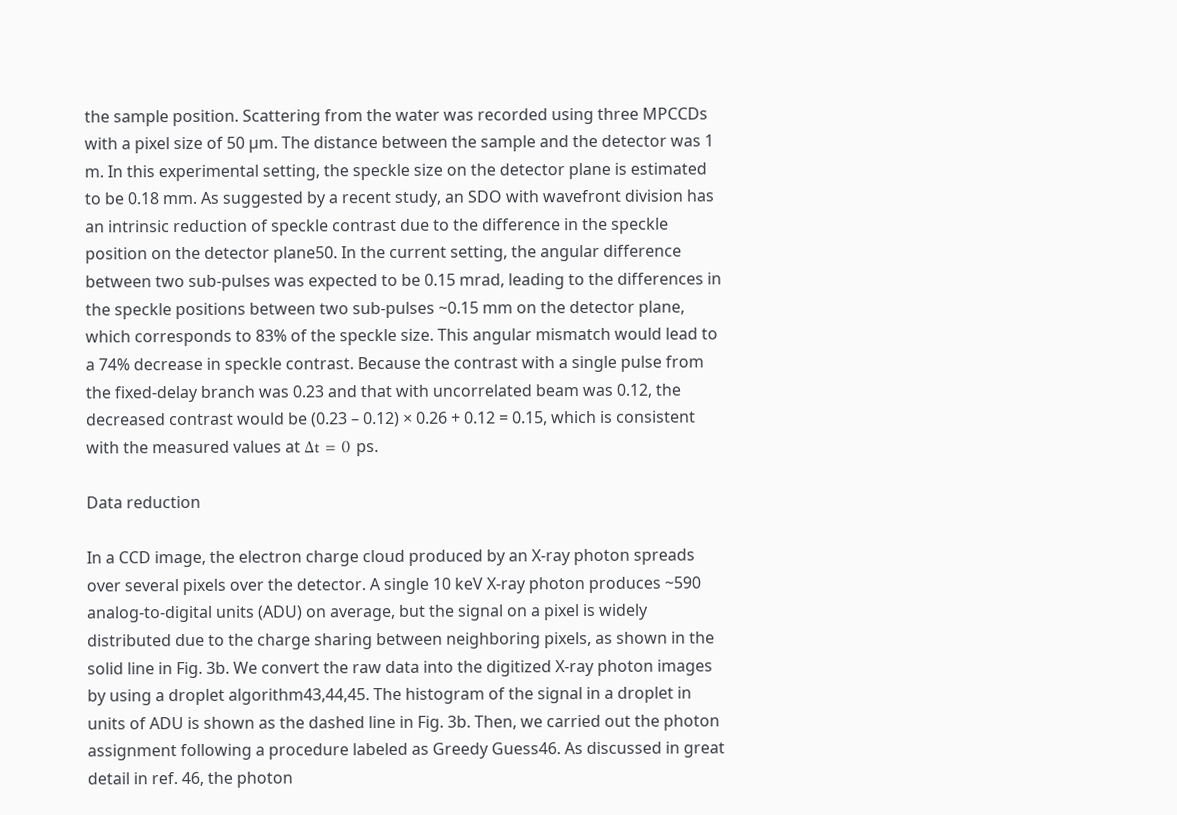the sample position. Scattering from the water was recorded using three MPCCDs with a pixel size of 50 µm. The distance between the sample and the detector was 1 m. In this experimental setting, the speckle size on the detector plane is estimated to be 0.18 mm. As suggested by a recent study, an SDO with wavefront division has an intrinsic reduction of speckle contrast due to the difference in the speckle position on the detector plane50. In the current setting, the angular difference between two sub-pulses was expected to be 0.15 mrad, leading to the differences in the speckle positions between two sub-pulses ~0.15 mm on the detector plane, which corresponds to 83% of the speckle size. This angular mismatch would lead to a 74% decrease in speckle contrast. Because the contrast with a single pulse from the fixed-delay branch was 0.23 and that with uncorrelated beam was 0.12, the decreased contrast would be (0.23 – 0.12) × 0.26 + 0.12 = 0.15, which is consistent with the measured values at Δt = 0 ps.

Data reduction

In a CCD image, the electron charge cloud produced by an X-ray photon spreads over several pixels over the detector. A single 10 keV X-ray photon produces ~590 analog-to-digital units (ADU) on average, but the signal on a pixel is widely distributed due to the charge sharing between neighboring pixels, as shown in the solid line in Fig. 3b. We convert the raw data into the digitized X-ray photon images by using a droplet algorithm43,44,45. The histogram of the signal in a droplet in units of ADU is shown as the dashed line in Fig. 3b. Then, we carried out the photon assignment following a procedure labeled as Greedy Guess46. As discussed in great detail in ref. 46, the photon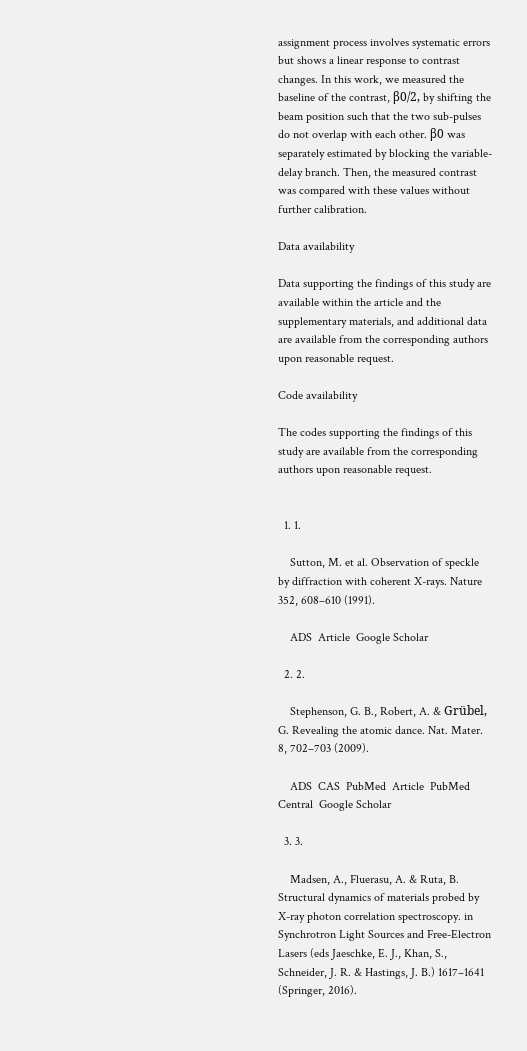assignment process involves systematic errors but shows a linear response to contrast changes. In this work, we measured the baseline of the contrast, β0/2, by shifting the beam position such that the two sub-pulses do not overlap with each other. β0 was separately estimated by blocking the variable-delay branch. Then, the measured contrast was compared with these values without further calibration.

Data availability

Data supporting the findings of this study are available within the article and the supplementary materials, and additional data are available from the corresponding authors upon reasonable request.

Code availability

The codes supporting the findings of this study are available from the corresponding authors upon reasonable request.


  1. 1.

    Sutton, M. et al. Observation of speckle by diffraction with coherent X-rays. Nature 352, 608–610 (1991).

    ADS  Article  Google Scholar

  2. 2.

    Stephenson, G. B., Robert, A. & Grübel, G. Revealing the atomic dance. Nat. Mater. 8, 702–703 (2009).

    ADS  CAS  PubMed  Article  PubMed Central  Google Scholar

  3. 3.

    Madsen, A., Fluerasu, A. & Ruta, B. Structural dynamics of materials probed by X-ray photon correlation spectroscopy. in Synchrotron Light Sources and Free-Electron Lasers (eds Jaeschke, E. J., Khan, S., Schneider, J. R. & Hastings, J. B.) 1617–1641 (Springer, 2016).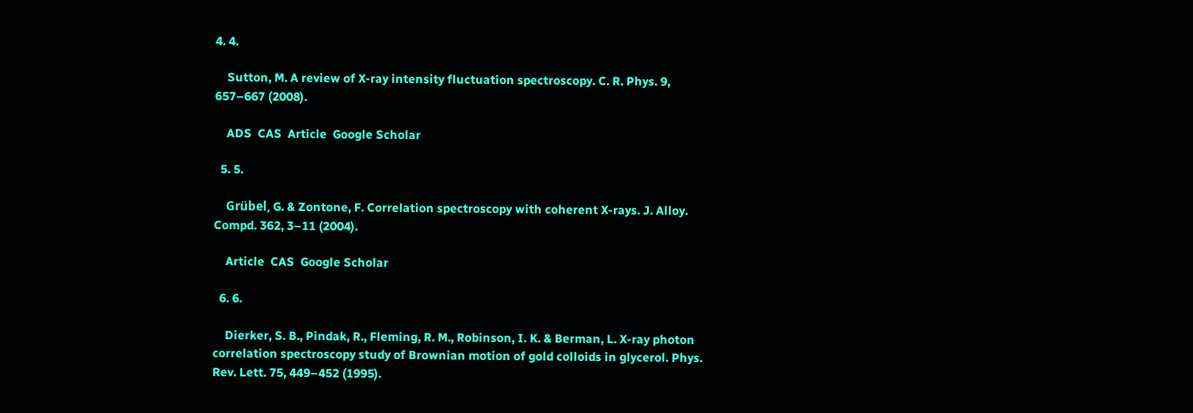4. 4.

    Sutton, M. A review of X-ray intensity fluctuation spectroscopy. C. R. Phys. 9, 657–667 (2008).

    ADS  CAS  Article  Google Scholar

  5. 5.

    Grübel, G. & Zontone, F. Correlation spectroscopy with coherent X-rays. J. Alloy. Compd. 362, 3–11 (2004).

    Article  CAS  Google Scholar

  6. 6.

    Dierker, S. B., Pindak, R., Fleming, R. M., Robinson, I. K. & Berman, L. X-ray photon correlation spectroscopy study of Brownian motion of gold colloids in glycerol. Phys. Rev. Lett. 75, 449–452 (1995).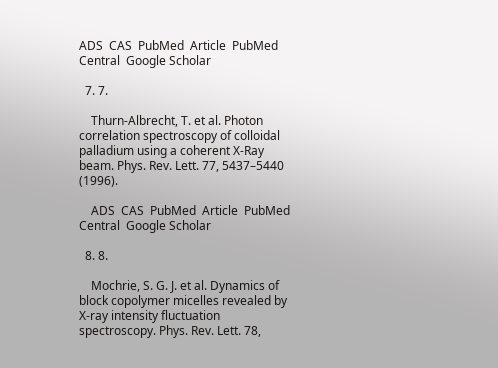ADS  CAS  PubMed  Article  PubMed Central  Google Scholar

  7. 7.

    Thurn-Albrecht, T. et al. Photon correlation spectroscopy of colloidal palladium using a coherent X-Ray beam. Phys. Rev. Lett. 77, 5437–5440 (1996).

    ADS  CAS  PubMed  Article  PubMed Central  Google Scholar

  8. 8.

    Mochrie, S. G. J. et al. Dynamics of block copolymer micelles revealed by X-ray intensity fluctuation spectroscopy. Phys. Rev. Lett. 78,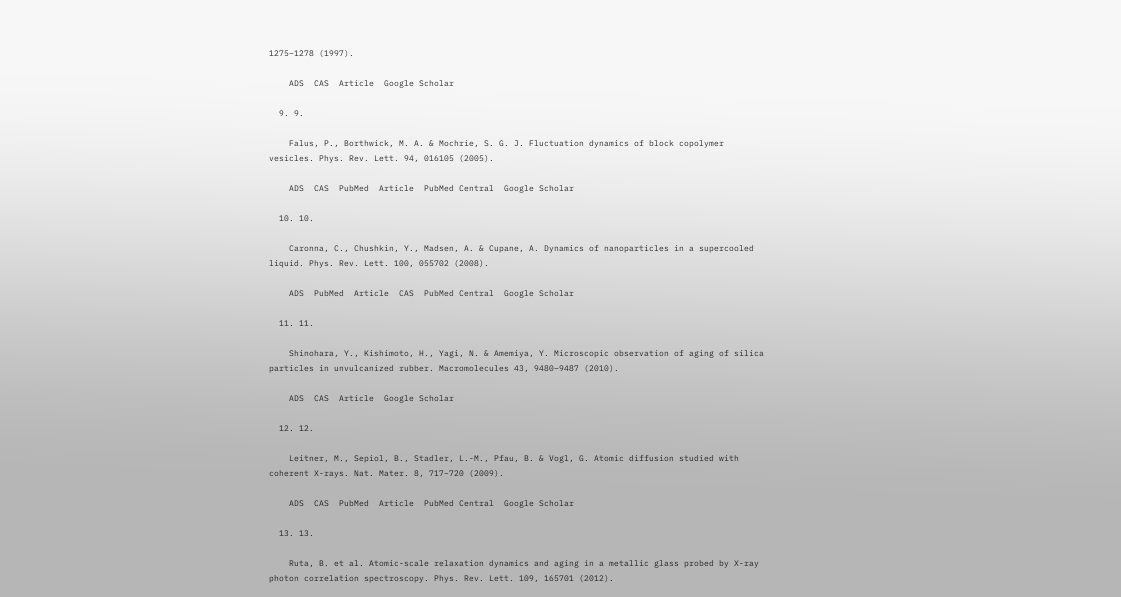1275–1278 (1997).

    ADS  CAS  Article  Google Scholar

  9. 9.

    Falus, P., Borthwick, M. A. & Mochrie, S. G. J. Fluctuation dynamics of block copolymer vesicles. Phys. Rev. Lett. 94, 016105 (2005).

    ADS  CAS  PubMed  Article  PubMed Central  Google Scholar

  10. 10.

    Caronna, C., Chushkin, Y., Madsen, A. & Cupane, A. Dynamics of nanoparticles in a supercooled liquid. Phys. Rev. Lett. 100, 055702 (2008).

    ADS  PubMed  Article  CAS  PubMed Central  Google Scholar

  11. 11.

    Shinohara, Y., Kishimoto, H., Yagi, N. & Amemiya, Y. Microscopic observation of aging of silica particles in unvulcanized rubber. Macromolecules 43, 9480–9487 (2010).

    ADS  CAS  Article  Google Scholar

  12. 12.

    Leitner, M., Sepiol, B., Stadler, L.-M., Pfau, B. & Vogl, G. Atomic diffusion studied with coherent X-rays. Nat. Mater. 8, 717–720 (2009).

    ADS  CAS  PubMed  Article  PubMed Central  Google Scholar

  13. 13.

    Ruta, B. et al. Atomic-scale relaxation dynamics and aging in a metallic glass probed by X-ray photon correlation spectroscopy. Phys. Rev. Lett. 109, 165701 (2012).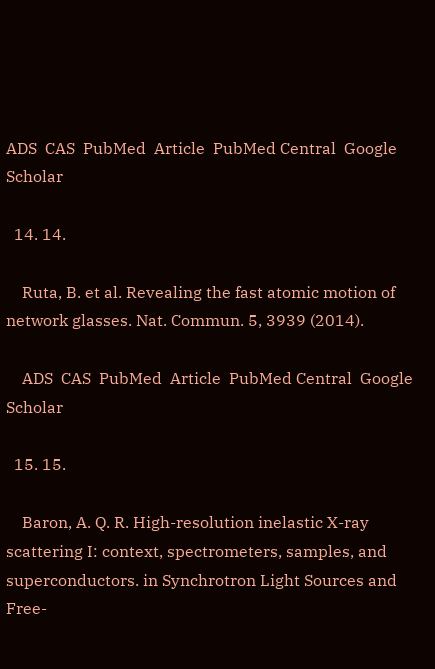ADS  CAS  PubMed  Article  PubMed Central  Google Scholar

  14. 14.

    Ruta, B. et al. Revealing the fast atomic motion of network glasses. Nat. Commun. 5, 3939 (2014).

    ADS  CAS  PubMed  Article  PubMed Central  Google Scholar

  15. 15.

    Baron, A. Q. R. High-resolution inelastic X-ray scattering I: context, spectrometers, samples, and superconductors. in Synchrotron Light Sources and Free-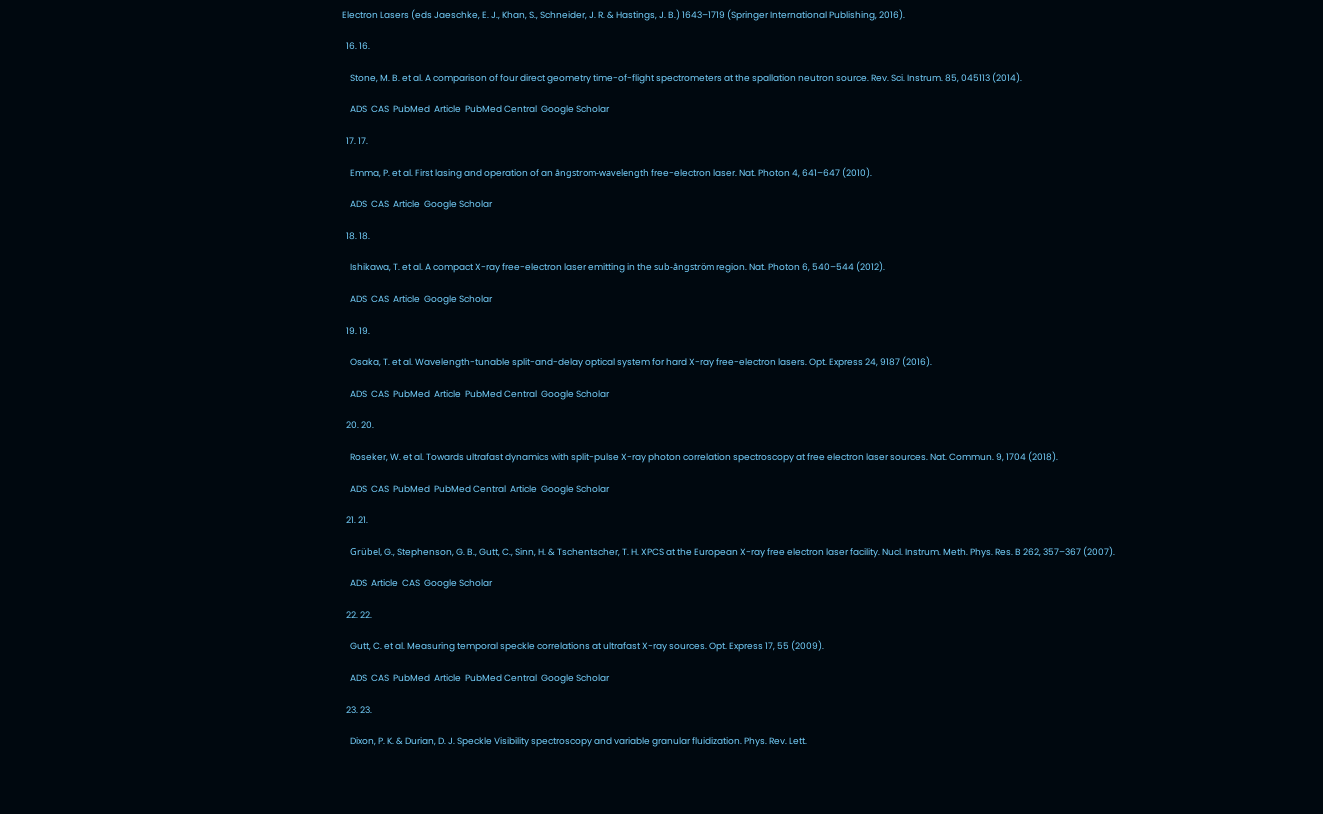Electron Lasers (eds Jaeschke, E. J., Khan, S., Schneider, J. R. & Hastings, J. B.) 1643–1719 (Springer International Publishing, 2016).

  16. 16.

    Stone, M. B. et al. A comparison of four direct geometry time-of-flight spectrometers at the spallation neutron source. Rev. Sci. Instrum. 85, 045113 (2014).

    ADS  CAS  PubMed  Article  PubMed Central  Google Scholar

  17. 17.

    Emma, P. et al. First lasing and operation of an ångstrom-wavelength free-electron laser. Nat. Photon 4, 641–647 (2010).

    ADS  CAS  Article  Google Scholar

  18. 18.

    Ishikawa, T. et al. A compact X-ray free-electron laser emitting in the sub-ångström region. Nat. Photon 6, 540–544 (2012).

    ADS  CAS  Article  Google Scholar

  19. 19.

    Osaka, T. et al. Wavelength-tunable split-and-delay optical system for hard X-ray free-electron lasers. Opt. Express 24, 9187 (2016).

    ADS  CAS  PubMed  Article  PubMed Central  Google Scholar

  20. 20.

    Roseker, W. et al. Towards ultrafast dynamics with split-pulse X-ray photon correlation spectroscopy at free electron laser sources. Nat. Commun. 9, 1704 (2018).

    ADS  CAS  PubMed  PubMed Central  Article  Google Scholar

  21. 21.

    Grübel, G., Stephenson, G. B., Gutt, C., Sinn, H. & Tschentscher, T. H. XPCS at the European X-ray free electron laser facility. Nucl. Instrum. Meth. Phys. Res. B 262, 357–367 (2007).

    ADS  Article  CAS  Google Scholar

  22. 22.

    Gutt, C. et al. Measuring temporal speckle correlations at ultrafast X-ray sources. Opt. Express 17, 55 (2009).

    ADS  CAS  PubMed  Article  PubMed Central  Google Scholar

  23. 23.

    Dixon, P. K. & Durian, D. J. Speckle Visibility spectroscopy and variable granular fluidization. Phys. Rev. Lett.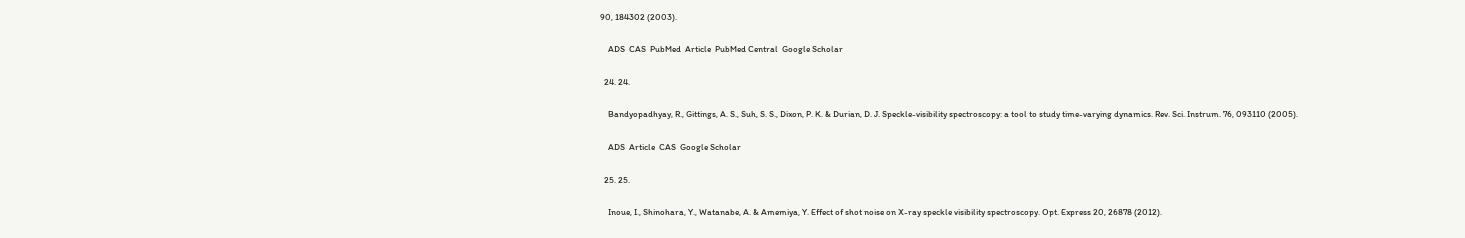90, 184302 (2003).

    ADS  CAS  PubMed  Article  PubMed Central  Google Scholar

  24. 24.

    Bandyopadhyay, R., Gittings, A. S., Suh, S. S., Dixon, P. K. & Durian, D. J. Speckle-visibility spectroscopy: a tool to study time-varying dynamics. Rev. Sci. Instrum. 76, 093110 (2005).

    ADS  Article  CAS  Google Scholar

  25. 25.

    Inoue, I., Shinohara, Y., Watanabe, A. & Amemiya, Y. Effect of shot noise on X-ray speckle visibility spectroscopy. Opt. Express 20, 26878 (2012).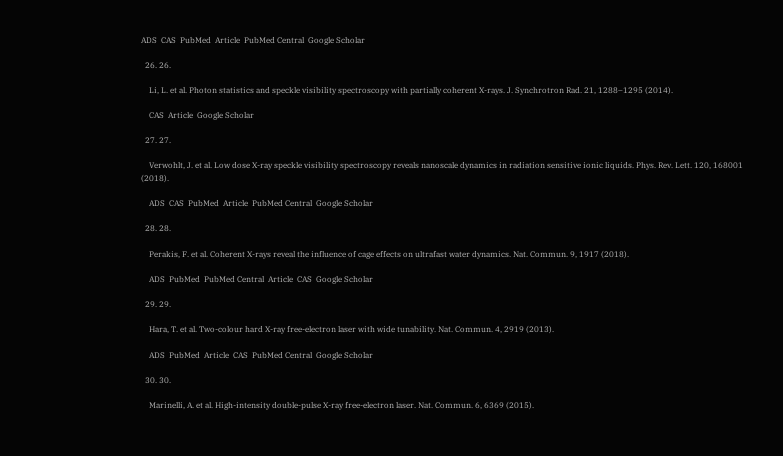ADS  CAS  PubMed  Article  PubMed Central  Google Scholar

  26. 26.

    Li, L. et al. Photon statistics and speckle visibility spectroscopy with partially coherent X-rays. J. Synchrotron Rad. 21, 1288–1295 (2014).

    CAS  Article  Google Scholar

  27. 27.

    Verwohlt, J. et al. Low dose X-ray speckle visibility spectroscopy reveals nanoscale dynamics in radiation sensitive ionic liquids. Phys. Rev. Lett. 120, 168001 (2018).

    ADS  CAS  PubMed  Article  PubMed Central  Google Scholar

  28. 28.

    Perakis, F. et al. Coherent X-rays reveal the influence of cage effects on ultrafast water dynamics. Nat. Commun. 9, 1917 (2018).

    ADS  PubMed  PubMed Central  Article  CAS  Google Scholar

  29. 29.

    Hara, T. et al. Two-colour hard X-ray free-electron laser with wide tunability. Nat. Commun. 4, 2919 (2013).

    ADS  PubMed  Article  CAS  PubMed Central  Google Scholar

  30. 30.

    Marinelli, A. et al. High-intensity double-pulse X-ray free-electron laser. Nat. Commun. 6, 6369 (2015).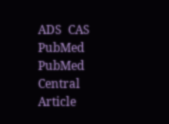ADS  CAS  PubMed  PubMed Central  Article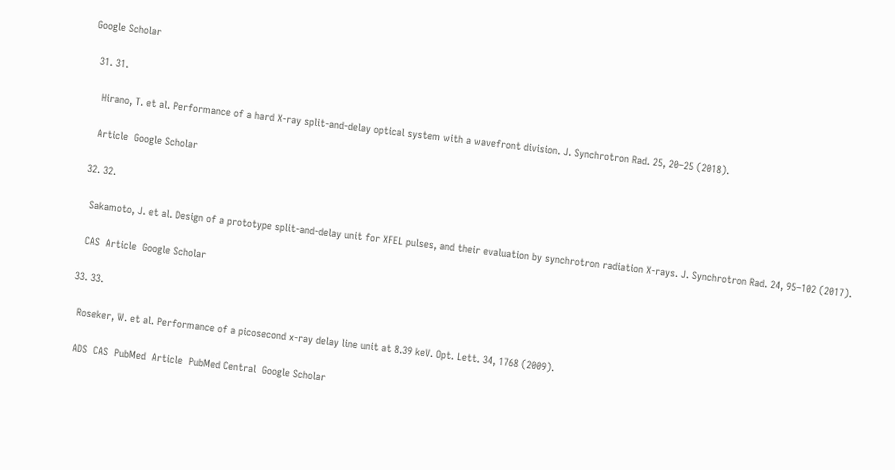Google Scholar

  31. 31.

    Hirano, T. et al. Performance of a hard X-ray split-and-delay optical system with a wavefront division. J. Synchrotron Rad. 25, 20–25 (2018).

    Article  Google Scholar

  32. 32.

    Sakamoto, J. et al. Design of a prototype split-and-delay unit for XFEL pulses, and their evaluation by synchrotron radiation X-rays. J. Synchrotron Rad. 24, 95–102 (2017).

    CAS  Article  Google Scholar

  33. 33.

    Roseker, W. et al. Performance of a picosecond x-ray delay line unit at 8.39 keV. Opt. Lett. 34, 1768 (2009).

    ADS  CAS  PubMed  Article  PubMed Central  Google Scholar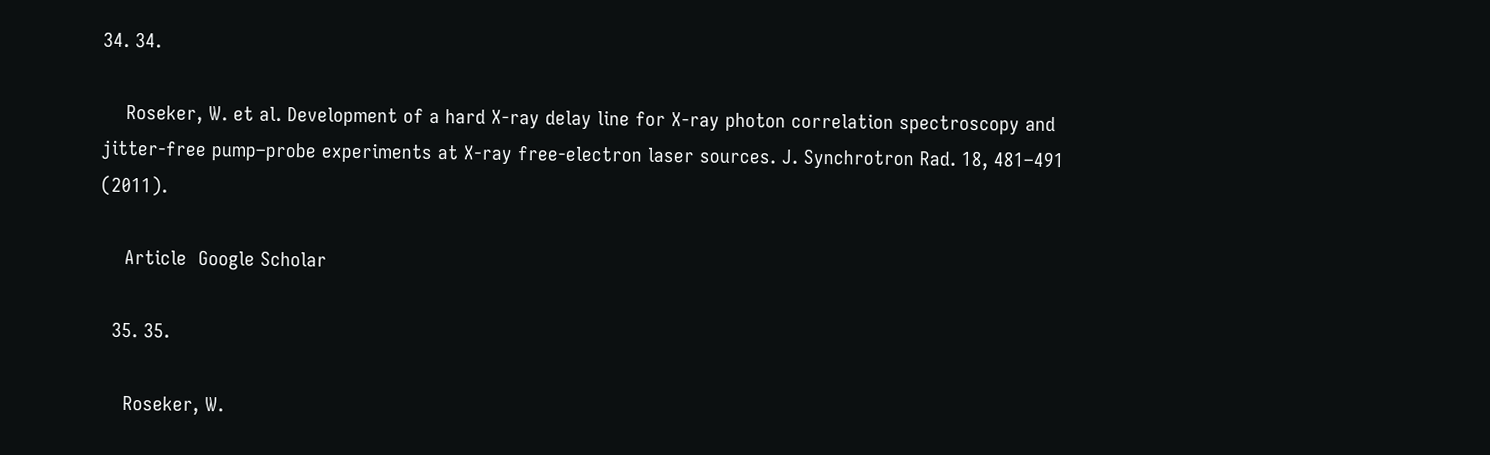34. 34.

    Roseker, W. et al. Development of a hard X-ray delay line for X-ray photon correlation spectroscopy and jitter-free pump–probe experiments at X-ray free-electron laser sources. J. Synchrotron Rad. 18, 481–491 (2011).

    Article  Google Scholar

  35. 35.

    Roseker, W.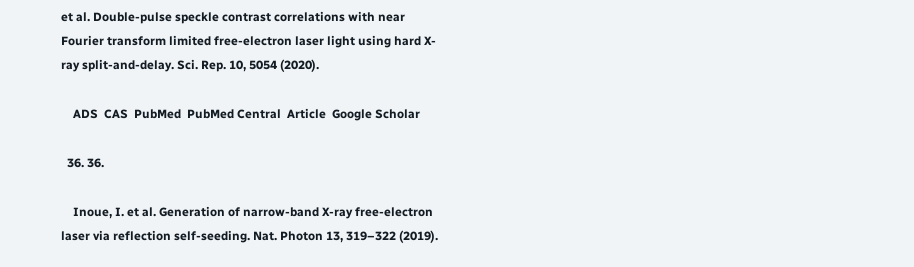et al. Double-pulse speckle contrast correlations with near Fourier transform limited free-electron laser light using hard X-ray split-and-delay. Sci. Rep. 10, 5054 (2020).

    ADS  CAS  PubMed  PubMed Central  Article  Google Scholar

  36. 36.

    Inoue, I. et al. Generation of narrow-band X-ray free-electron laser via reflection self-seeding. Nat. Photon 13, 319–322 (2019).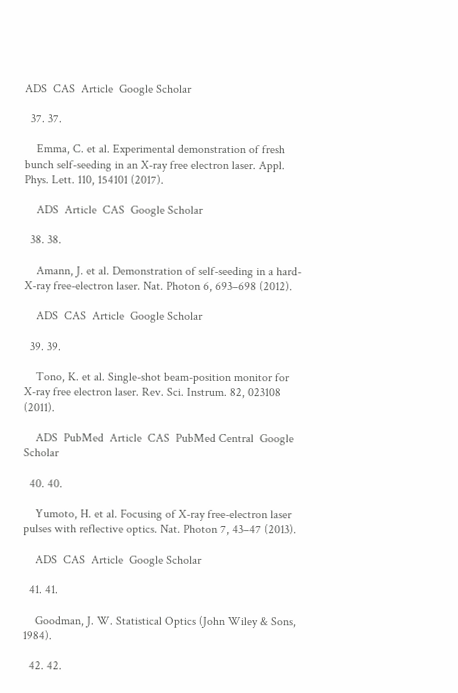ADS  CAS  Article  Google Scholar

  37. 37.

    Emma, C. et al. Experimental demonstration of fresh bunch self-seeding in an X-ray free electron laser. Appl. Phys. Lett. 110, 154101 (2017).

    ADS  Article  CAS  Google Scholar

  38. 38.

    Amann, J. et al. Demonstration of self-seeding in a hard-X-ray free-electron laser. Nat. Photon 6, 693–698 (2012).

    ADS  CAS  Article  Google Scholar

  39. 39.

    Tono, K. et al. Single-shot beam-position monitor for X-ray free electron laser. Rev. Sci. Instrum. 82, 023108 (2011).

    ADS  PubMed  Article  CAS  PubMed Central  Google Scholar

  40. 40.

    Yumoto, H. et al. Focusing of X-ray free-electron laser pulses with reflective optics. Nat. Photon 7, 43–47 (2013).

    ADS  CAS  Article  Google Scholar

  41. 41.

    Goodman, J. W. Statistical Optics (John Wiley & Sons, 1984).

  42. 42.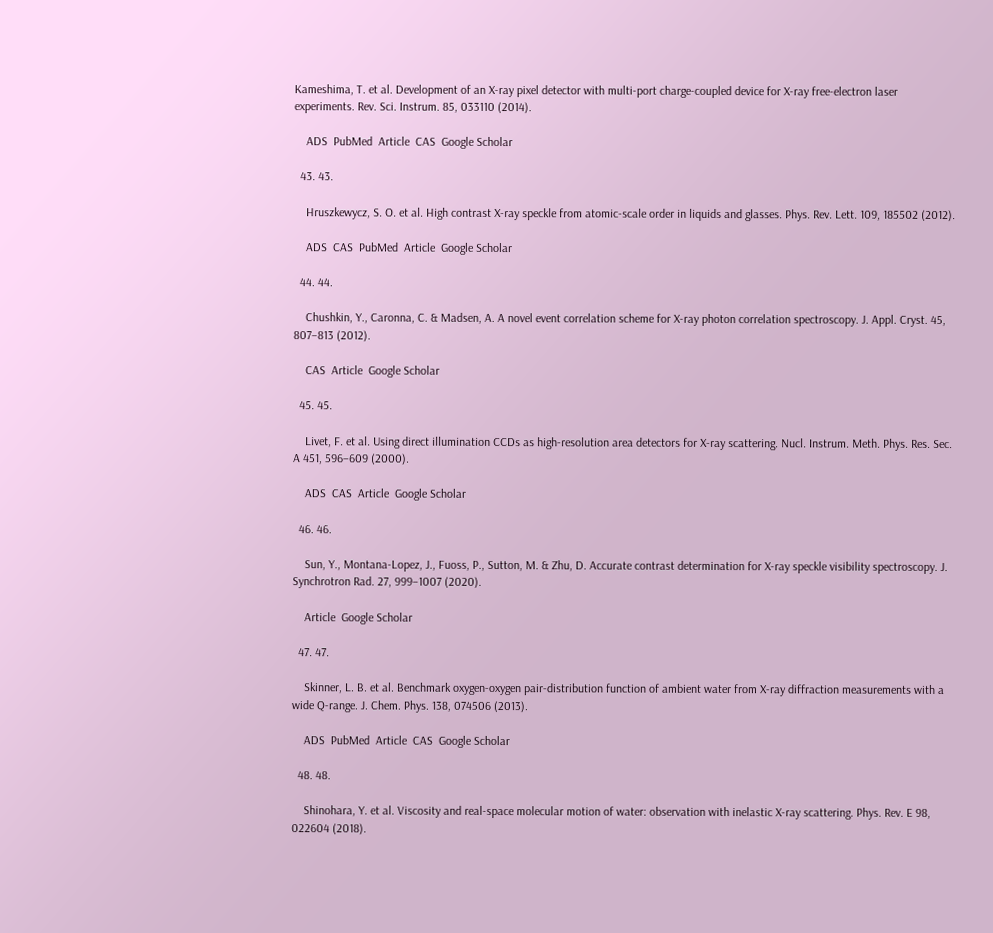Kameshima, T. et al. Development of an X-ray pixel detector with multi-port charge-coupled device for X-ray free-electron laser experiments. Rev. Sci. Instrum. 85, 033110 (2014).

    ADS  PubMed  Article  CAS  Google Scholar

  43. 43.

    Hruszkewycz, S. O. et al. High contrast X-ray speckle from atomic-scale order in liquids and glasses. Phys. Rev. Lett. 109, 185502 (2012).

    ADS  CAS  PubMed  Article  Google Scholar

  44. 44.

    Chushkin, Y., Caronna, C. & Madsen, A. A novel event correlation scheme for X-ray photon correlation spectroscopy. J. Appl. Cryst. 45, 807–813 (2012).

    CAS  Article  Google Scholar

  45. 45.

    Livet, F. et al. Using direct illumination CCDs as high-resolution area detectors for X-ray scattering. Nucl. Instrum. Meth. Phys. Res. Sec. A 451, 596–609 (2000).

    ADS  CAS  Article  Google Scholar

  46. 46.

    Sun, Y., Montana-Lopez, J., Fuoss, P., Sutton, M. & Zhu, D. Accurate contrast determination for X-ray speckle visibility spectroscopy. J. Synchrotron Rad. 27, 999–1007 (2020).

    Article  Google Scholar

  47. 47.

    Skinner, L. B. et al. Benchmark oxygen-oxygen pair-distribution function of ambient water from X-ray diffraction measurements with a wide Q-range. J. Chem. Phys. 138, 074506 (2013).

    ADS  PubMed  Article  CAS  Google Scholar

  48. 48.

    Shinohara, Y. et al. Viscosity and real-space molecular motion of water: observation with inelastic X-ray scattering. Phys. Rev. E 98, 022604 (2018).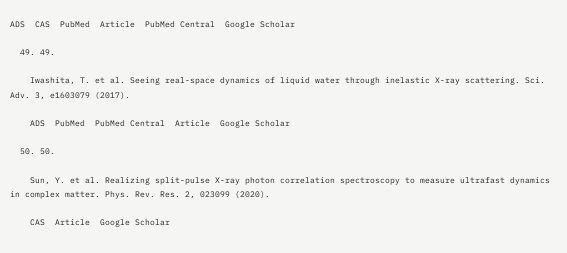ADS  CAS  PubMed  Article  PubMed Central  Google Scholar

  49. 49.

    Iwashita, T. et al. Seeing real-space dynamics of liquid water through inelastic X-ray scattering. Sci. Adv. 3, e1603079 (2017).

    ADS  PubMed  PubMed Central  Article  Google Scholar

  50. 50.

    Sun, Y. et al. Realizing split-pulse X-ray photon correlation spectroscopy to measure ultrafast dynamics in complex matter. Phys. Rev. Res. 2, 023099 (2020).

    CAS  Article  Google Scholar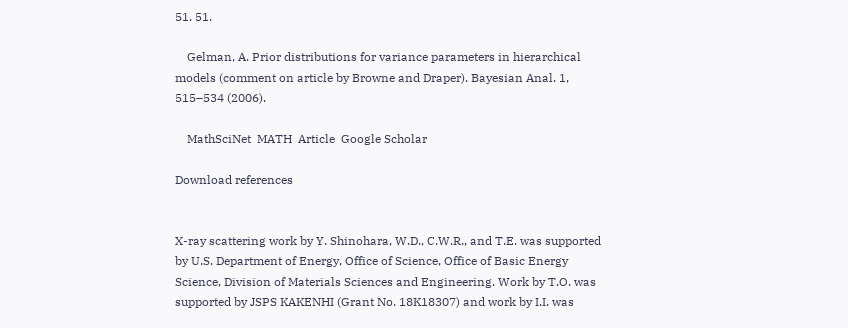51. 51.

    Gelman, A. Prior distributions for variance parameters in hierarchical models (comment on article by Browne and Draper). Bayesian Anal. 1, 515–534 (2006).

    MathSciNet  MATH  Article  Google Scholar

Download references


X-ray scattering work by Y. Shinohara, W.D., C.W.R., and T.E. was supported by U.S. Department of Energy, Office of Science, Office of Basic Energy Science, Division of Materials Sciences and Engineering. Work by T.O. was supported by JSPS KAKENHI (Grant No. 18K18307) and work by I.I. was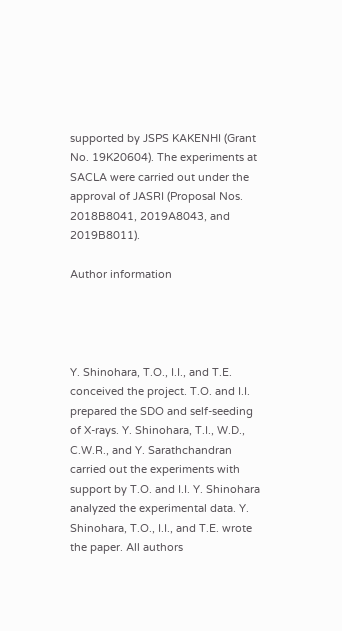supported by JSPS KAKENHI (Grant No. 19K20604). The experiments at SACLA were carried out under the approval of JASRI (Proposal Nos. 2018B8041, 2019A8043, and 2019B8011).

Author information




Y. Shinohara, T.O., I.I., and T.E. conceived the project. T.O. and I.I. prepared the SDO and self-seeding of X-rays. Y. Shinohara, T.I., W.D., C.W.R., and Y. Sarathchandran carried out the experiments with support by T.O. and I.I. Y. Shinohara analyzed the experimental data. Y. Shinohara, T.O., I.I., and T.E. wrote the paper. All authors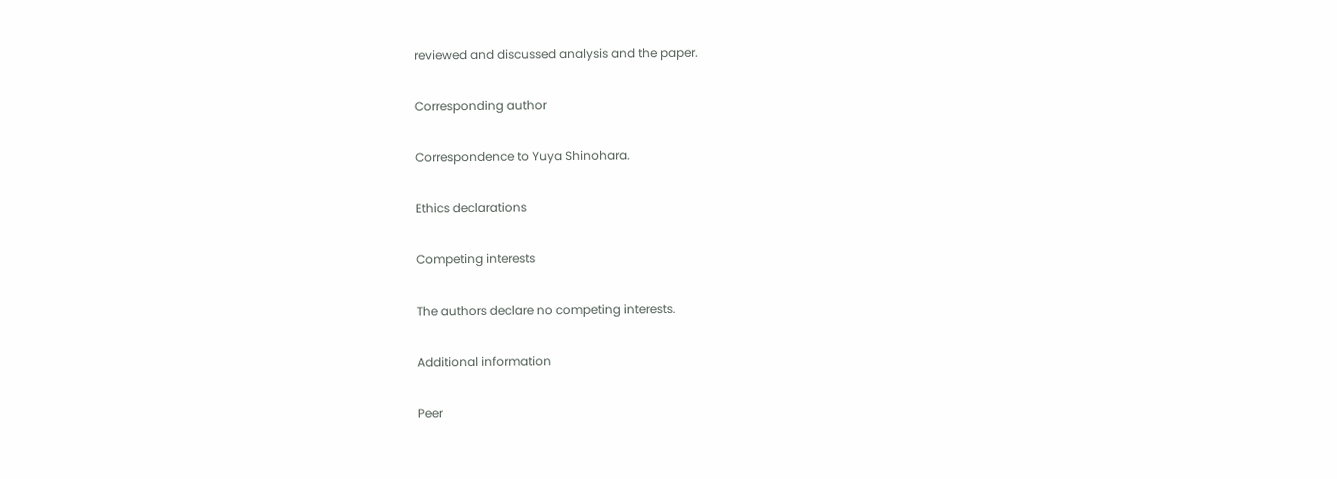reviewed and discussed analysis and the paper.

Corresponding author

Correspondence to Yuya Shinohara.

Ethics declarations

Competing interests

The authors declare no competing interests.

Additional information

Peer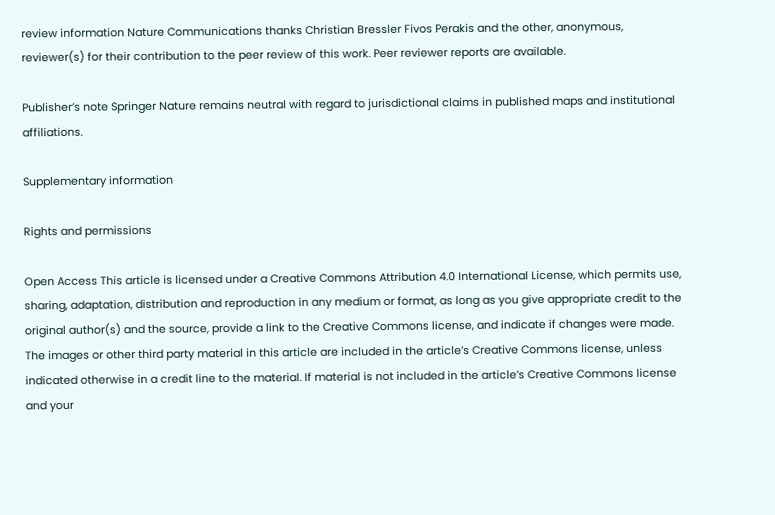review information Nature Communications thanks Christian Bressler Fivos Perakis and the other, anonymous, reviewer(s) for their contribution to the peer review of this work. Peer reviewer reports are available.

Publisher’s note Springer Nature remains neutral with regard to jurisdictional claims in published maps and institutional affiliations.

Supplementary information

Rights and permissions

Open Access This article is licensed under a Creative Commons Attribution 4.0 International License, which permits use, sharing, adaptation, distribution and reproduction in any medium or format, as long as you give appropriate credit to the original author(s) and the source, provide a link to the Creative Commons license, and indicate if changes were made. The images or other third party material in this article are included in the article’s Creative Commons license, unless indicated otherwise in a credit line to the material. If material is not included in the article’s Creative Commons license and your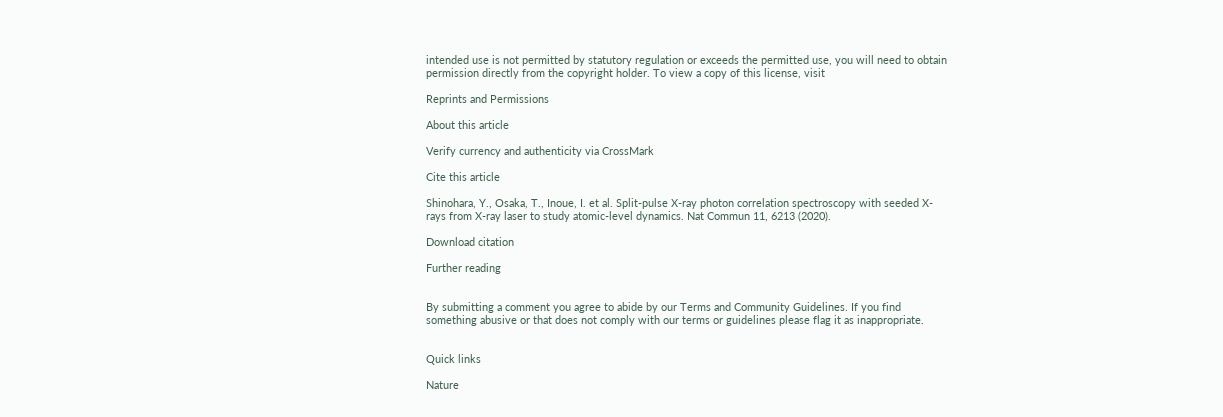intended use is not permitted by statutory regulation or exceeds the permitted use, you will need to obtain permission directly from the copyright holder. To view a copy of this license, visit

Reprints and Permissions

About this article

Verify currency and authenticity via CrossMark

Cite this article

Shinohara, Y., Osaka, T., Inoue, I. et al. Split-pulse X-ray photon correlation spectroscopy with seeded X-rays from X-ray laser to study atomic-level dynamics. Nat Commun 11, 6213 (2020).

Download citation

Further reading


By submitting a comment you agree to abide by our Terms and Community Guidelines. If you find something abusive or that does not comply with our terms or guidelines please flag it as inappropriate.


Quick links

Nature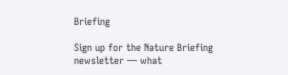Briefing

Sign up for the Nature Briefing newsletter — what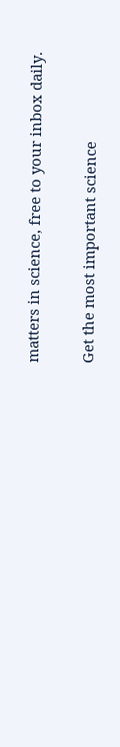matters in science, free to your inbox daily.

Get the most important science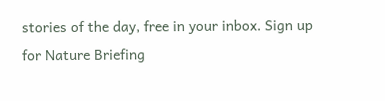stories of the day, free in your inbox. Sign up for Nature Briefing